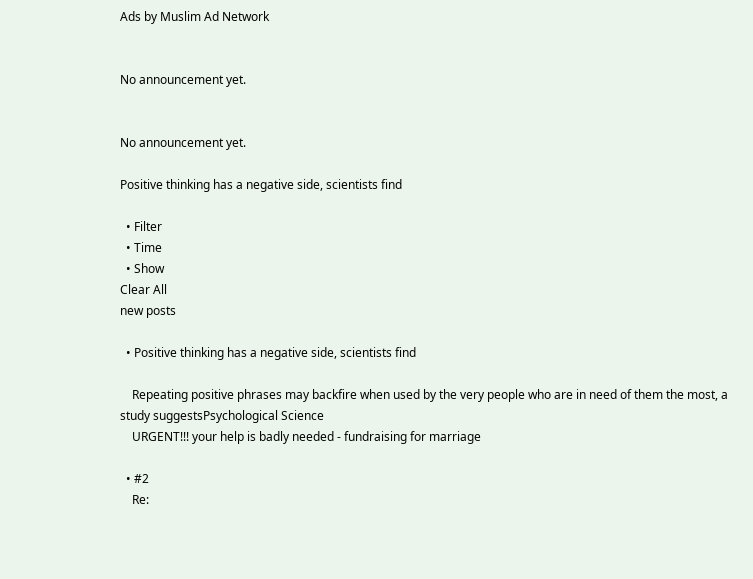Ads by Muslim Ad Network


No announcement yet.


No announcement yet.

Positive thinking has a negative side, scientists find

  • Filter
  • Time
  • Show
Clear All
new posts

  • Positive thinking has a negative side, scientists find

    Repeating positive phrases may backfire when used by the very people who are in need of them the most, a study suggestsPsychological Science
    URGENT!!! your help is badly needed - fundraising for marriage

  • #2
    Re: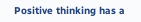Positive thinking has a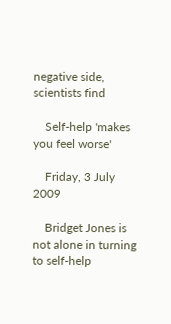negative side, scientists find

    Self-help 'makes you feel worse'

    Friday, 3 July 2009

    Bridget Jones is not alone in turning to self-help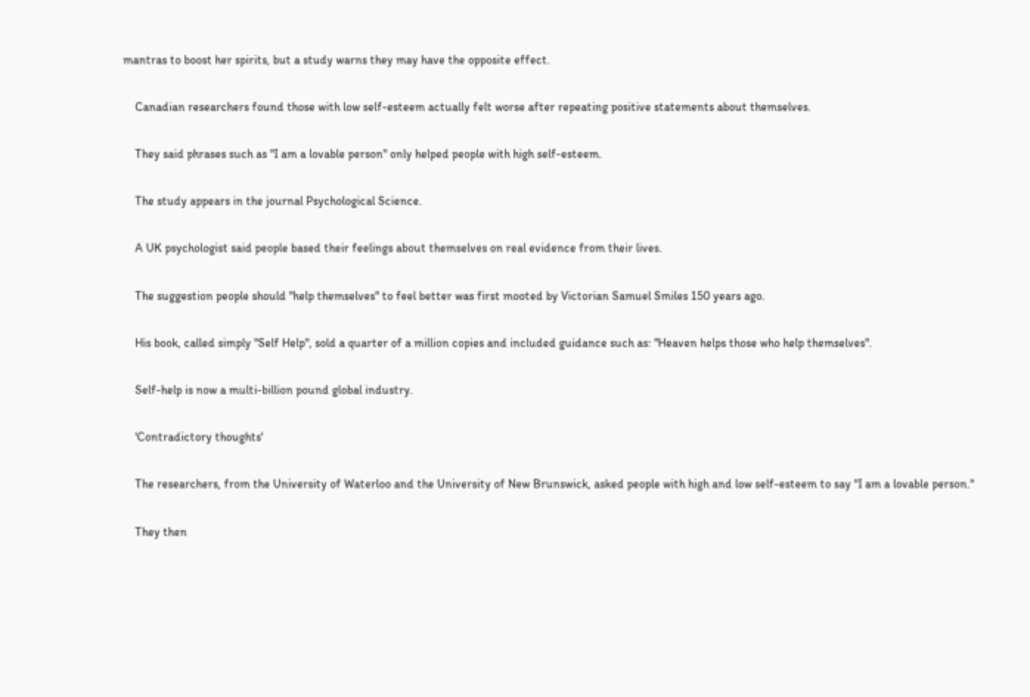mantras to boost her spirits, but a study warns they may have the opposite effect.

    Canadian researchers found those with low self-esteem actually felt worse after repeating positive statements about themselves.

    They said phrases such as "I am a lovable person" only helped people with high self-esteem.

    The study appears in the journal Psychological Science.

    A UK psychologist said people based their feelings about themselves on real evidence from their lives.

    The suggestion people should "help themselves" to feel better was first mooted by Victorian Samuel Smiles 150 years ago.

    His book, called simply "Self Help", sold a quarter of a million copies and included guidance such as: "Heaven helps those who help themselves".

    Self-help is now a multi-billion pound global industry.

    'Contradictory thoughts'

    The researchers, from the University of Waterloo and the University of New Brunswick, asked people with high and low self-esteem to say "I am a lovable person."

    They then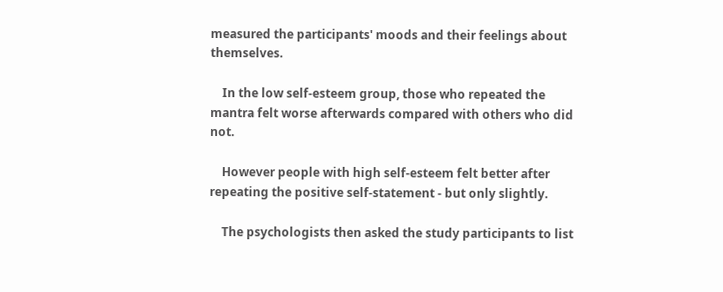measured the participants' moods and their feelings about themselves.

    In the low self-esteem group, those who repeated the mantra felt worse afterwards compared with others who did not.

    However people with high self-esteem felt better after repeating the positive self-statement - but only slightly.

    The psychologists then asked the study participants to list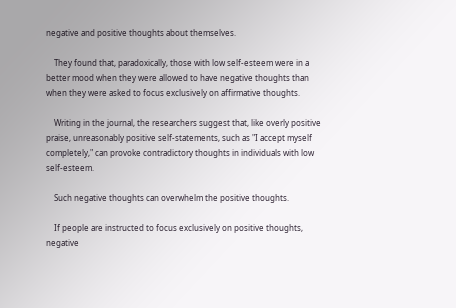negative and positive thoughts about themselves.

    They found that, paradoxically, those with low self-esteem were in a better mood when they were allowed to have negative thoughts than when they were asked to focus exclusively on affirmative thoughts.

    Writing in the journal, the researchers suggest that, like overly positive praise, unreasonably positive self-statements, such as "I accept myself completely," can provoke contradictory thoughts in individuals with low self-esteem.

    Such negative thoughts can overwhelm the positive thoughts.

    If people are instructed to focus exclusively on positive thoughts, negative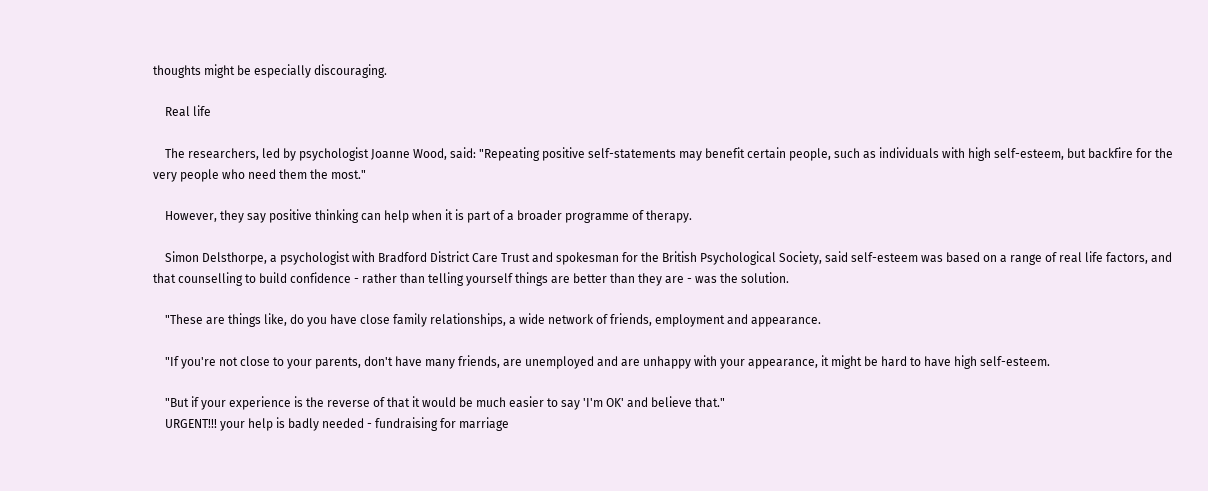thoughts might be especially discouraging.

    Real life

    The researchers, led by psychologist Joanne Wood, said: "Repeating positive self-statements may benefit certain people, such as individuals with high self-esteem, but backfire for the very people who need them the most."

    However, they say positive thinking can help when it is part of a broader programme of therapy.

    Simon Delsthorpe, a psychologist with Bradford District Care Trust and spokesman for the British Psychological Society, said self-esteem was based on a range of real life factors, and that counselling to build confidence - rather than telling yourself things are better than they are - was the solution.

    "These are things like, do you have close family relationships, a wide network of friends, employment and appearance.

    "If you're not close to your parents, don't have many friends, are unemployed and are unhappy with your appearance, it might be hard to have high self-esteem.

    "But if your experience is the reverse of that it would be much easier to say 'I'm OK' and believe that."
    URGENT!!! your help is badly needed - fundraising for marriage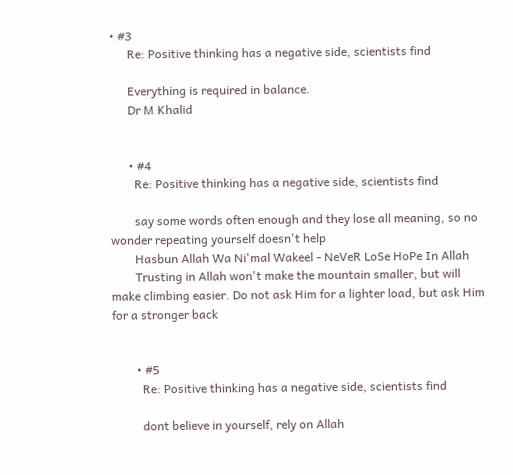• #3
      Re: Positive thinking has a negative side, scientists find

      Everything is required in balance.
      Dr M Khalid


      • #4
        Re: Positive thinking has a negative side, scientists find

        say some words often enough and they lose all meaning, so no wonder repeating yourself doesn't help
        Hasbun Allah Wa Ni'mal Wakeel - NeVeR LoSe HoPe In Allah
        Trusting in Allah won't make the mountain smaller, but will make climbing easier. Do not ask Him for a lighter load, but ask Him for a stronger back


        • #5
          Re: Positive thinking has a negative side, scientists find

          dont believe in yourself, rely on Allah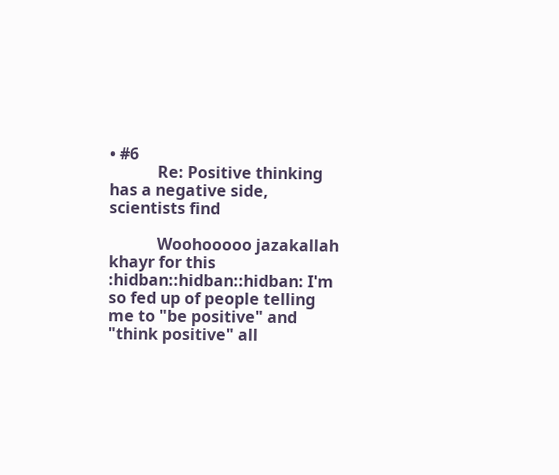• #6
            Re: Positive thinking has a negative side, scientists find

            Woohooooo jazakallah khayr for this :hidban::hidban::hidban: I'm so fed up of people telling me to "be positive" and "think positive" all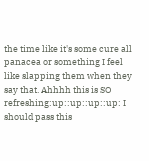the time like it's some cure all panacea or something I feel like slapping them when they say that. Ahhhh this is SO refreshing:up::up::up::up: I should pass this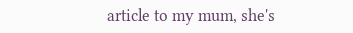article to my mum, she's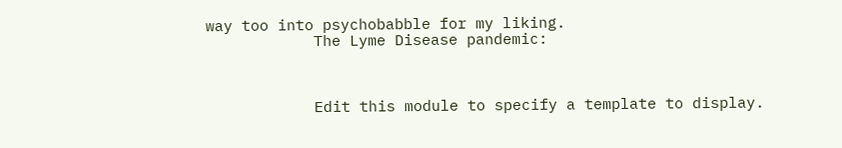way too into psychobabble for my liking.
            The Lyme Disease pandemic:



            Edit this module to specify a template to display.